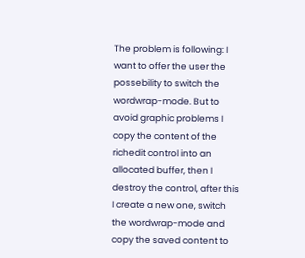The problem is following: I want to offer the user the possebility to switch the wordwrap-mode. But to avoid graphic problems I copy the content of the richedit control into an allocated buffer, then I destroy the control, after this I create a new one, switch the wordwrap-mode and copy the saved content to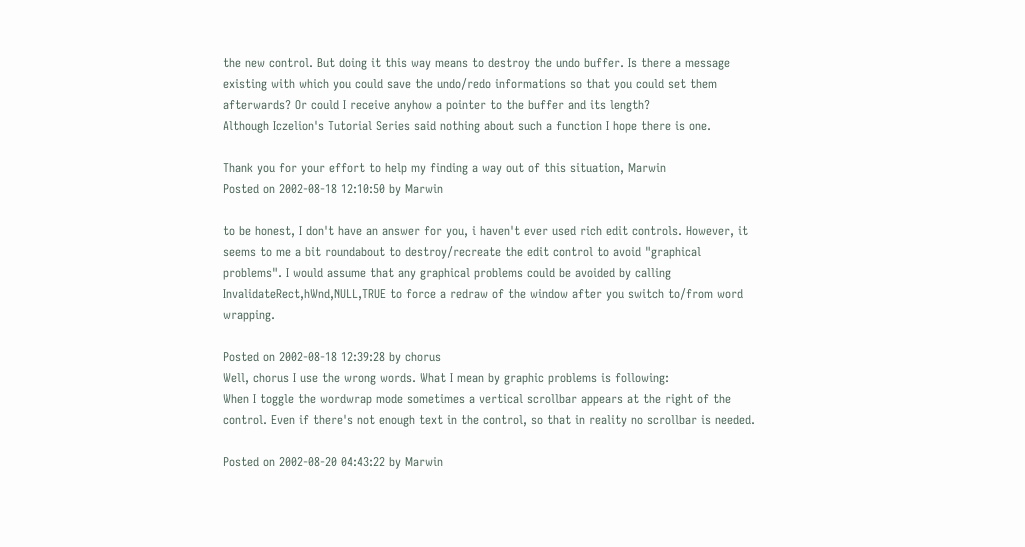the new control. But doing it this way means to destroy the undo buffer. Is there a message existing with which you could save the undo/redo informations so that you could set them afterwards? Or could I receive anyhow a pointer to the buffer and its length?
Although Iczelion's Tutorial Series said nothing about such a function I hope there is one.

Thank you for your effort to help my finding a way out of this situation, Marwin
Posted on 2002-08-18 12:10:50 by Marwin

to be honest, I don't have an answer for you, i haven't ever used rich edit controls. However, it seems to me a bit roundabout to destroy/recreate the edit control to avoid "graphical problems". I would assume that any graphical problems could be avoided by calling InvalidateRect,hWnd,NULL,TRUE to force a redraw of the window after you switch to/from word wrapping.

Posted on 2002-08-18 12:39:28 by chorus
Well, chorus I use the wrong words. What I mean by graphic problems is following:
When I toggle the wordwrap mode sometimes a vertical scrollbar appears at the right of the control. Even if there's not enough text in the control, so that in reality no scrollbar is needed.

Posted on 2002-08-20 04:43:22 by Marwin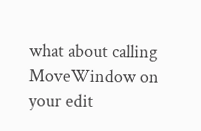what about calling MoveWindow on your edit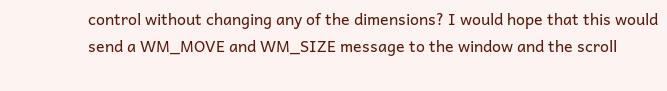control without changing any of the dimensions? I would hope that this would send a WM_MOVE and WM_SIZE message to the window and the scroll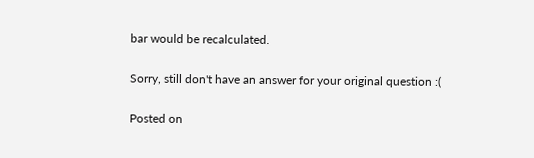bar would be recalculated.

Sorry, still don't have an answer for your original question :(

Posted on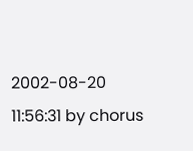2002-08-20 11:56:31 by chorus